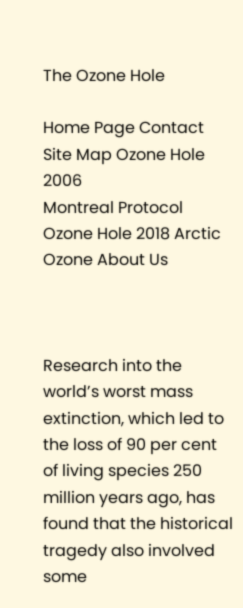The Ozone Hole

Home Page Contact Site Map Ozone Hole 2006
Montreal Protocol Ozone Hole 2018 Arctic Ozone About Us



Research into the world’s worst mass extinction, which led to the loss of 90 per cent of living species 250 million years ago, has found that the historical tragedy also involved some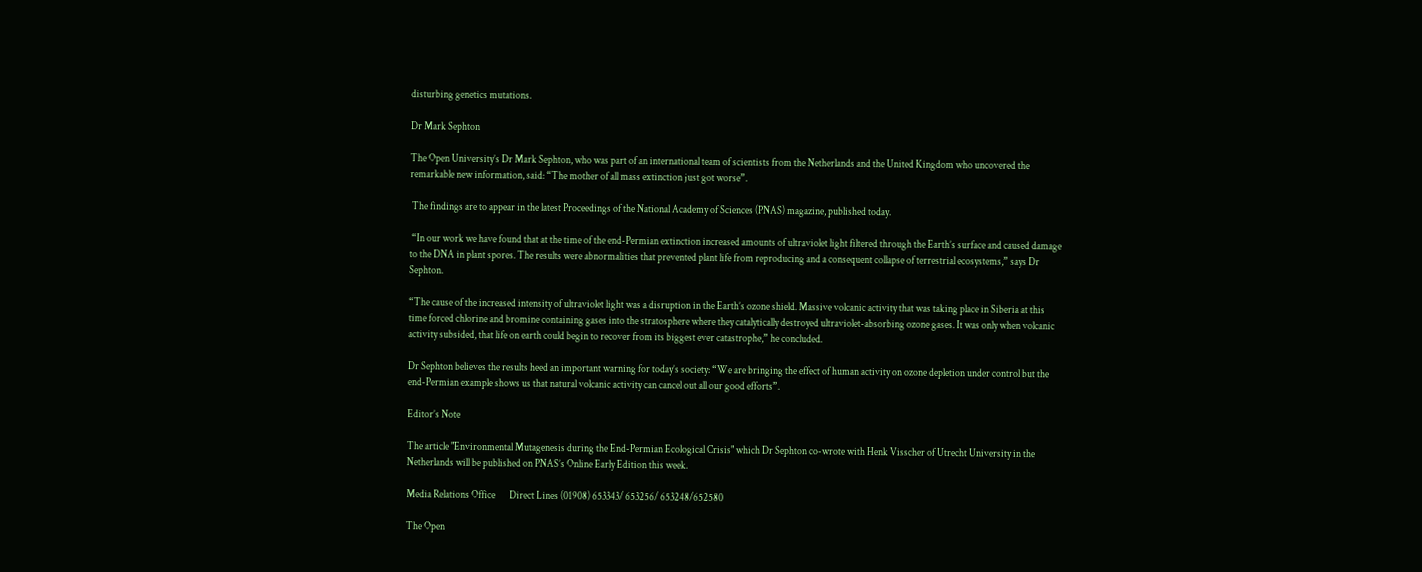disturbing genetics mutations.

Dr Mark Sephton

The Open University’s Dr Mark Sephton, who was part of an international team of scientists from the Netherlands and the United Kingdom who uncovered the remarkable new information, said: “The mother of all mass extinction just got worse”.

 The findings are to appear in the latest Proceedings of the National Academy of Sciences (PNAS) magazine, published today.

 “In our work we have found that at the time of the end-Permian extinction increased amounts of ultraviolet light filtered through the Earth’s surface and caused damage to the DNA in plant spores. The results were abnormalities that prevented plant life from reproducing and a consequent collapse of terrestrial ecosystems,” says Dr Sephton.

“The cause of the increased intensity of ultraviolet light was a disruption in the Earth’s ozone shield. Massive volcanic activity that was taking place in Siberia at this time forced chlorine and bromine containing gases into the stratosphere where they catalytically destroyed ultraviolet-absorbing ozone gases. It was only when volcanic activity subsided, that life on earth could begin to recover from its biggest ever catastrophe,” he concluded.

Dr Sephton believes the results heed an important warning for today’s society: “We are bringing the effect of human activity on ozone depletion under control but the end-Permian example shows us that natural volcanic activity can cancel out all our good efforts”.

Editor’s Note

The article "Environmental Mutagenesis during the End-Permian Ecological Crisis" which Dr Sephton co-wrote with Henk Visscher of Utrecht University in the Netherlands will be published on PNAS’s Online Early Edition this week.

Media Relations Office       Direct Lines (01908) 653343/ 653256/ 653248/652580

The Open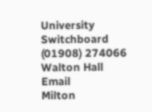University                                Switchboard (01908) 274066
Walton Hall                                Email
Milton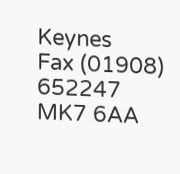Keynes                                Fax (01908) 652247
MK7 6AA